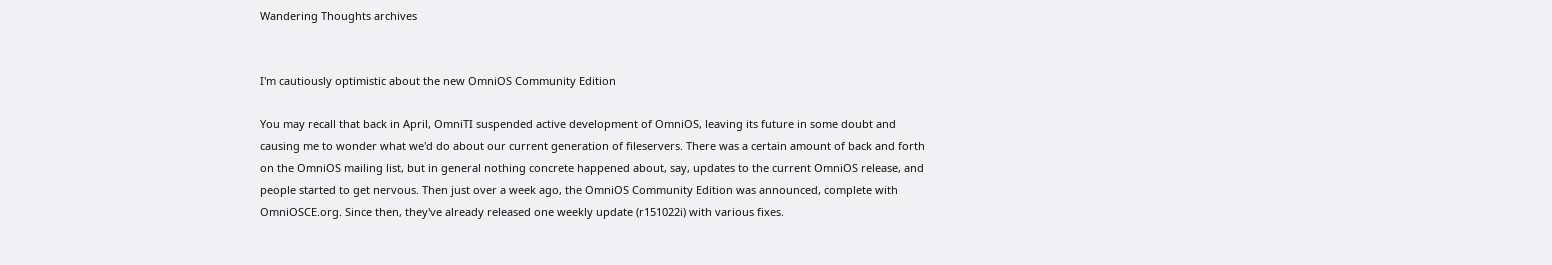Wandering Thoughts archives


I'm cautiously optimistic about the new OmniOS Community Edition

You may recall that back in April, OmniTI suspended active development of OmniOS, leaving its future in some doubt and causing me to wonder what we'd do about our current generation of fileservers. There was a certain amount of back and forth on the OmniOS mailing list, but in general nothing concrete happened about, say, updates to the current OmniOS release, and people started to get nervous. Then just over a week ago, the OmniOS Community Edition was announced, complete with OmniOSCE.org. Since then, they've already released one weekly update (r151022i) with various fixes.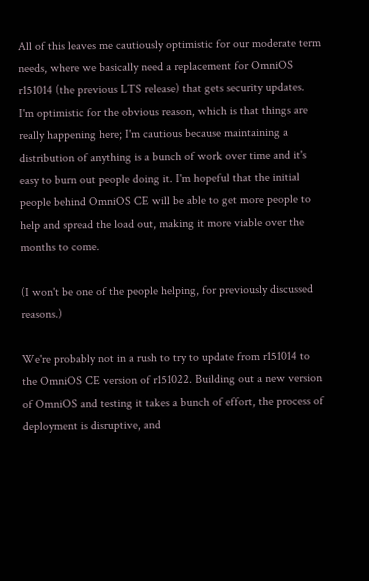All of this leaves me cautiously optimistic for our moderate term needs, where we basically need a replacement for OmniOS r151014 (the previous LTS release) that gets security updates. I'm optimistic for the obvious reason, which is that things are really happening here; I'm cautious because maintaining a distribution of anything is a bunch of work over time and it's easy to burn out people doing it. I'm hopeful that the initial people behind OmniOS CE will be able to get more people to help and spread the load out, making it more viable over the months to come.

(I won't be one of the people helping, for previously discussed reasons.)

We're probably not in a rush to try to update from r151014 to the OmniOS CE version of r151022. Building out a new version of OmniOS and testing it takes a bunch of effort, the process of deployment is disruptive, and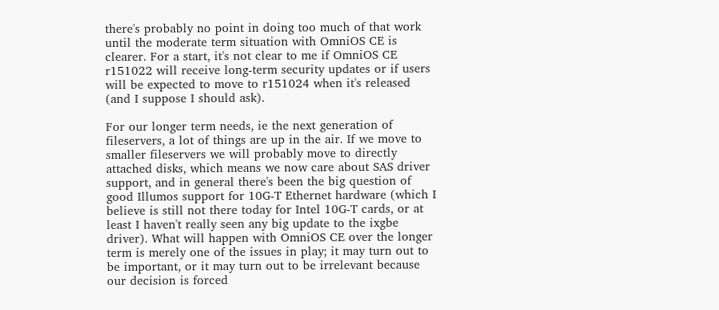there's probably no point in doing too much of that work until the moderate term situation with OmniOS CE is clearer. For a start, it's not clear to me if OmniOS CE r151022 will receive long-term security updates or if users will be expected to move to r151024 when it's released (and I suppose I should ask).

For our longer term needs, ie the next generation of fileservers, a lot of things are up in the air. If we move to smaller fileservers we will probably move to directly attached disks, which means we now care about SAS driver support, and in general there's been the big question of good Illumos support for 10G-T Ethernet hardware (which I believe is still not there today for Intel 10G-T cards, or at least I haven't really seen any big update to the ixgbe driver). What will happen with OmniOS CE over the longer term is merely one of the issues in play; it may turn out to be important, or it may turn out to be irrelevant because our decision is forced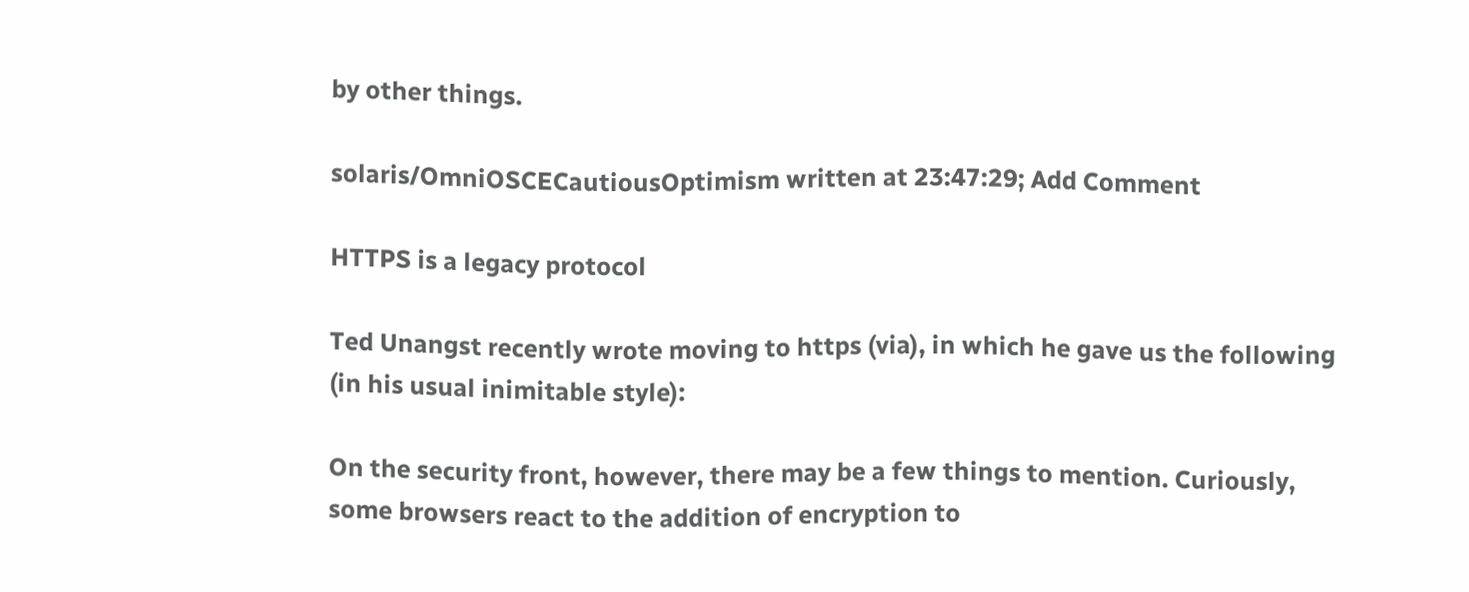by other things.

solaris/OmniOSCECautiousOptimism written at 23:47:29; Add Comment

HTTPS is a legacy protocol

Ted Unangst recently wrote moving to https (via), in which he gave us the following (in his usual inimitable style):

On the security front, however, there may be a few things to mention. Curiously, some browsers react to the addition of encryption to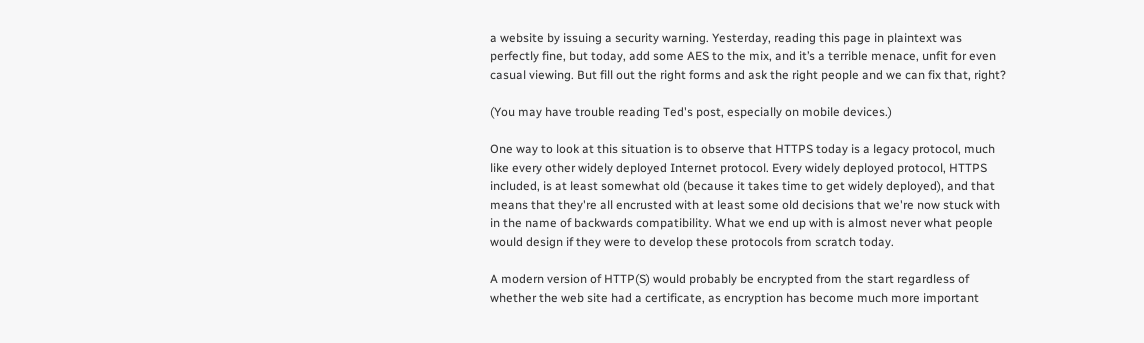a website by issuing a security warning. Yesterday, reading this page in plaintext was perfectly fine, but today, add some AES to the mix, and it’s a terrible menace, unfit for even casual viewing. But fill out the right forms and ask the right people and we can fix that, right?

(You may have trouble reading Ted's post, especially on mobile devices.)

One way to look at this situation is to observe that HTTPS today is a legacy protocol, much like every other widely deployed Internet protocol. Every widely deployed protocol, HTTPS included, is at least somewhat old (because it takes time to get widely deployed), and that means that they're all encrusted with at least some old decisions that we're now stuck with in the name of backwards compatibility. What we end up with is almost never what people would design if they were to develop these protocols from scratch today.

A modern version of HTTP(S) would probably be encrypted from the start regardless of whether the web site had a certificate, as encryption has become much more important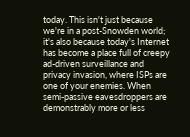today. This isn't just because we're in a post-Snowden world; it's also because today's Internet has become a place full of creepy ad-driven surveillance and privacy invasion, where ISPs are one of your enemies. When semi-passive eavesdroppers are demonstrably more or less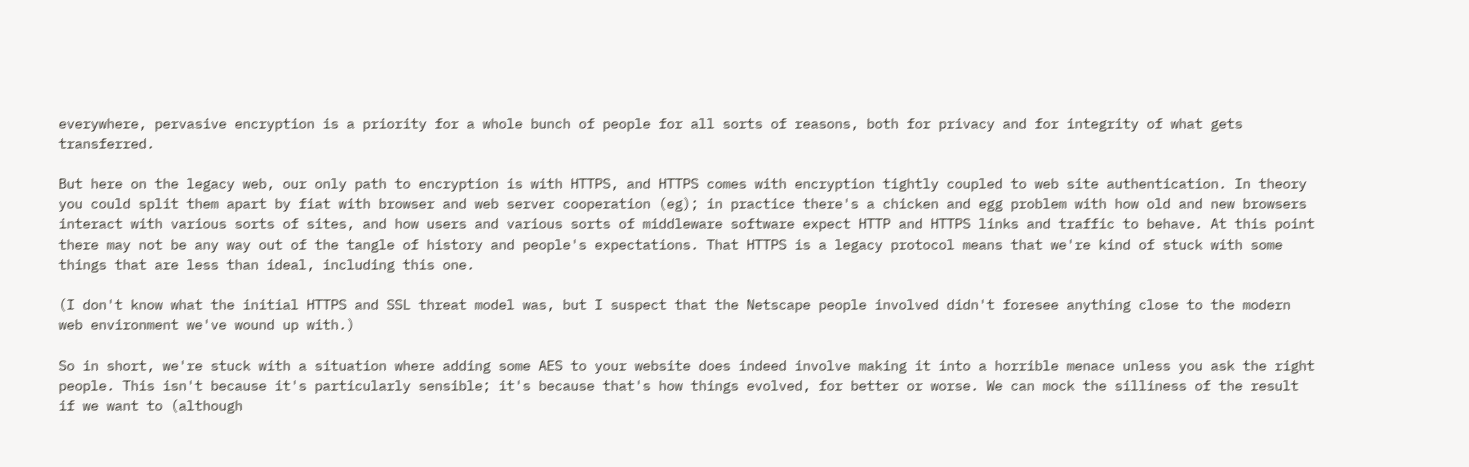everywhere, pervasive encryption is a priority for a whole bunch of people for all sorts of reasons, both for privacy and for integrity of what gets transferred.

But here on the legacy web, our only path to encryption is with HTTPS, and HTTPS comes with encryption tightly coupled to web site authentication. In theory you could split them apart by fiat with browser and web server cooperation (eg); in practice there's a chicken and egg problem with how old and new browsers interact with various sorts of sites, and how users and various sorts of middleware software expect HTTP and HTTPS links and traffic to behave. At this point there may not be any way out of the tangle of history and people's expectations. That HTTPS is a legacy protocol means that we're kind of stuck with some things that are less than ideal, including this one.

(I don't know what the initial HTTPS and SSL threat model was, but I suspect that the Netscape people involved didn't foresee anything close to the modern web environment we've wound up with.)

So in short, we're stuck with a situation where adding some AES to your website does indeed involve making it into a horrible menace unless you ask the right people. This isn't because it's particularly sensible; it's because that's how things evolved, for better or worse. We can mock the silliness of the result if we want to (although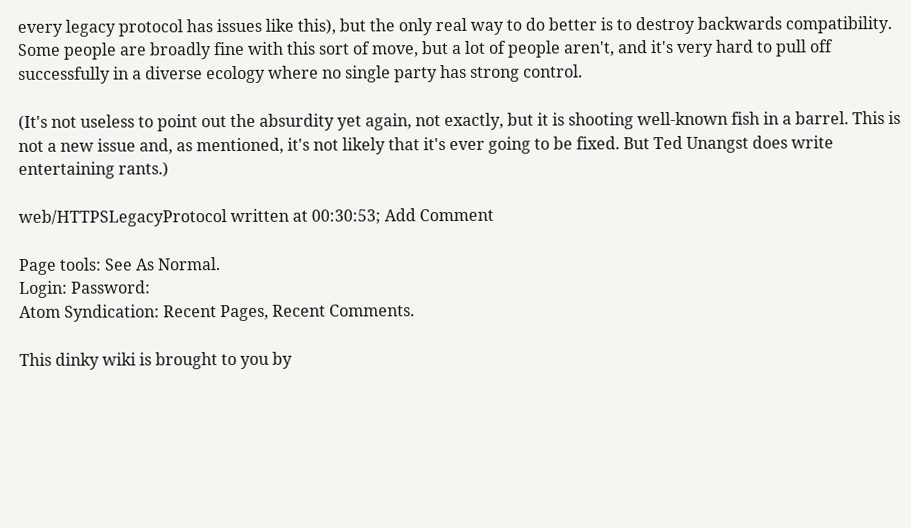every legacy protocol has issues like this), but the only real way to do better is to destroy backwards compatibility. Some people are broadly fine with this sort of move, but a lot of people aren't, and it's very hard to pull off successfully in a diverse ecology where no single party has strong control.

(It's not useless to point out the absurdity yet again, not exactly, but it is shooting well-known fish in a barrel. This is not a new issue and, as mentioned, it's not likely that it's ever going to be fixed. But Ted Unangst does write entertaining rants.)

web/HTTPSLegacyProtocol written at 00:30:53; Add Comment

Page tools: See As Normal.
Login: Password:
Atom Syndication: Recent Pages, Recent Comments.

This dinky wiki is brought to you by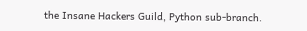the Insane Hackers Guild, Python sub-branch.